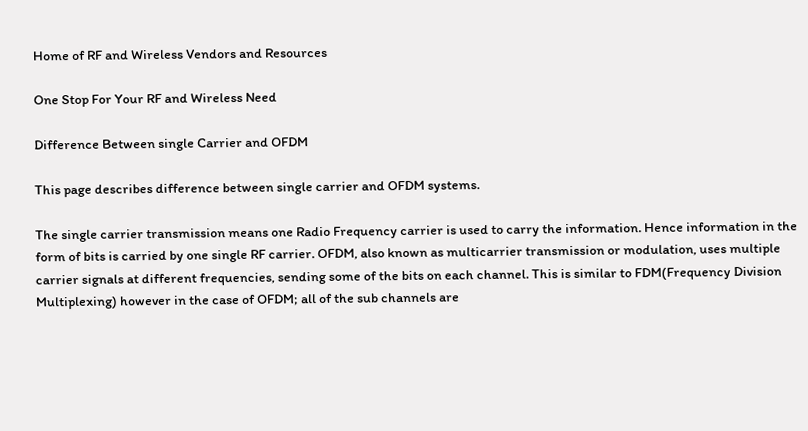Home of RF and Wireless Vendors and Resources

One Stop For Your RF and Wireless Need

Difference Between single Carrier and OFDM

This page describes difference between single carrier and OFDM systems.

The single carrier transmission means one Radio Frequency carrier is used to carry the information. Hence information in the form of bits is carried by one single RF carrier. OFDM, also known as multicarrier transmission or modulation, uses multiple carrier signals at different frequencies, sending some of the bits on each channel. This is similar to FDM(Frequency Division Multiplexing) however in the case of OFDM; all of the sub channels are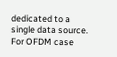dedicated to a single data source. For OFDM case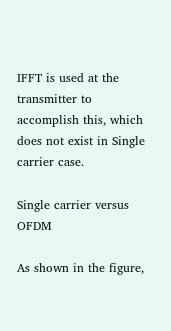IFFT is used at the transmitter to accomplish this, which does not exist in Single carrier case.

Single carrier versus OFDM

As shown in the figure,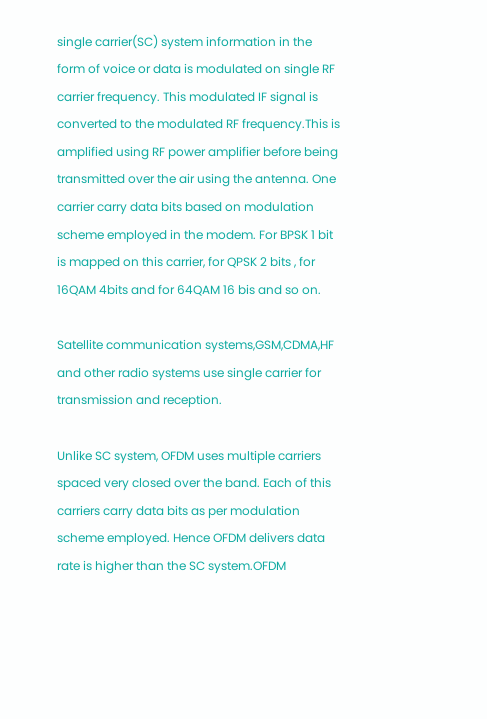single carrier(SC) system information in the form of voice or data is modulated on single RF carrier frequency. This modulated IF signal is converted to the modulated RF frequency.This is amplified using RF power amplifier before being transmitted over the air using the antenna. One carrier carry data bits based on modulation scheme employed in the modem. For BPSK 1 bit is mapped on this carrier, for QPSK 2 bits , for 16QAM 4bits and for 64QAM 16 bis and so on.

Satellite communication systems,GSM,CDMA,HF and other radio systems use single carrier for transmission and reception.

Unlike SC system, OFDM uses multiple carriers spaced very closed over the band. Each of this carriers carry data bits as per modulation scheme employed. Hence OFDM delivers data rate is higher than the SC system.OFDM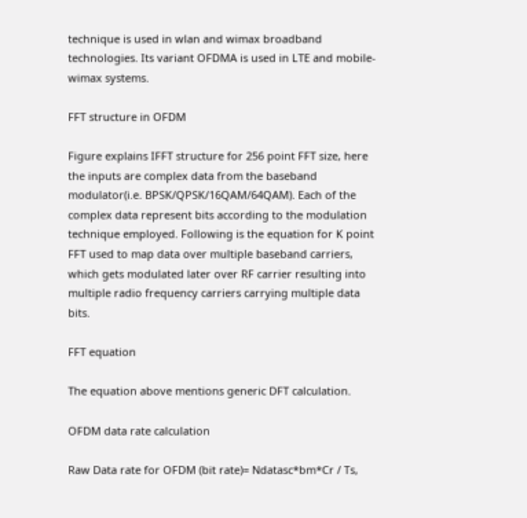technique is used in wlan and wimax broadband technologies. Its variant OFDMA is used in LTE and mobile-wimax systems.

FFT structure in OFDM

Figure explains IFFT structure for 256 point FFT size, here the inputs are complex data from the baseband modulator(i.e. BPSK/QPSK/16QAM/64QAM). Each of the complex data represent bits according to the modulation technique employed. Following is the equation for K point FFT used to map data over multiple baseband carriers, which gets modulated later over RF carrier resulting into multiple radio frequency carriers carrying multiple data bits.

FFT equation

The equation above mentions generic DFT calculation.

OFDM data rate calculation

Raw Data rate for OFDM (bit rate)= Ndatasc*bm*Cr / Ts,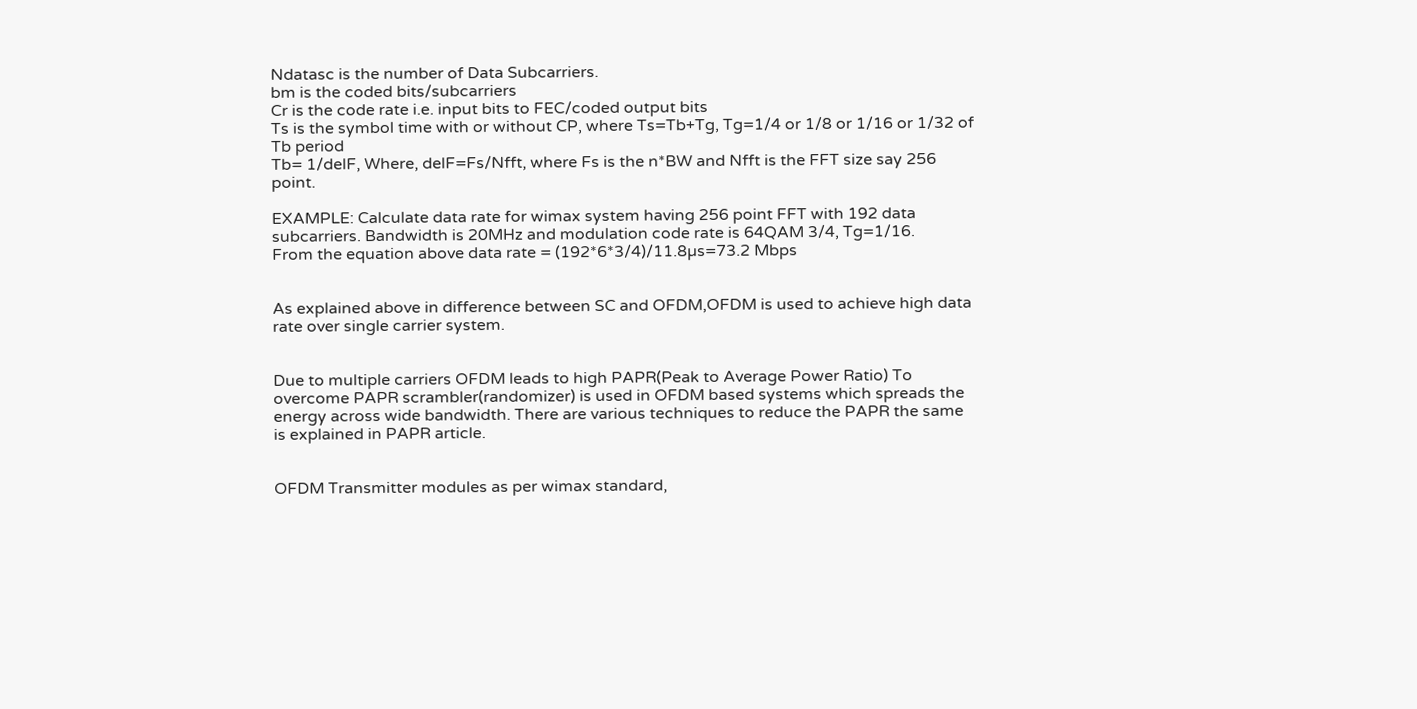Ndatasc is the number of Data Subcarriers.
bm is the coded bits/subcarriers
Cr is the code rate i.e. input bits to FEC/coded output bits
Ts is the symbol time with or without CP, where Ts=Tb+Tg, Tg=1/4 or 1/8 or 1/16 or 1/32 of Tb period
Tb= 1/delF, Where, delF=Fs/Nfft, where Fs is the n*BW and Nfft is the FFT size say 256 point.

EXAMPLE: Calculate data rate for wimax system having 256 point FFT with 192 data subcarriers. Bandwidth is 20MHz and modulation code rate is 64QAM 3/4, Tg=1/16.
From the equation above data rate = (192*6*3/4)/11.8µs=73.2 Mbps


As explained above in difference between SC and OFDM,OFDM is used to achieve high data rate over single carrier system.


Due to multiple carriers OFDM leads to high PAPR(Peak to Average Power Ratio) To overcome PAPR scrambler(randomizer) is used in OFDM based systems which spreads the energy across wide bandwidth. There are various techniques to reduce the PAPR the same is explained in PAPR article.


OFDM Transmitter modules as per wimax standard,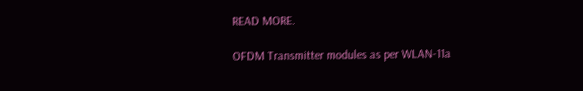READ MORE.

OFDM Transmitter modules as per WLAN-11a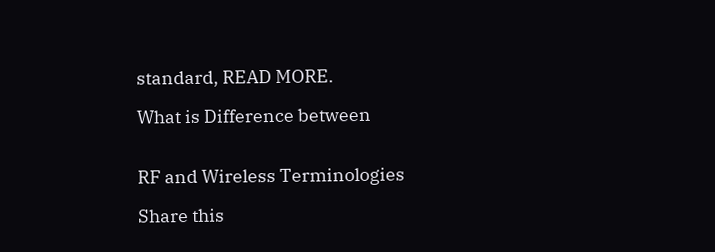standard, READ MORE.

What is Difference between


RF and Wireless Terminologies

Share this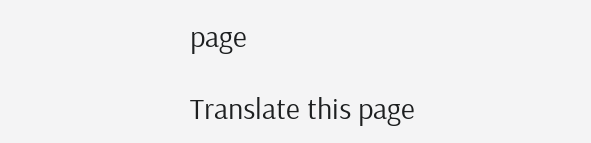page

Translate this page